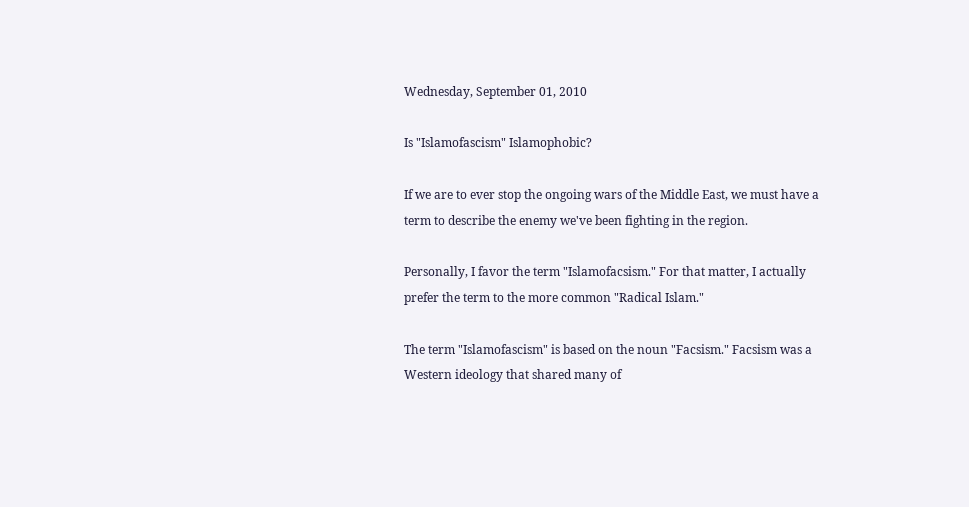Wednesday, September 01, 2010

Is "Islamofascism" Islamophobic?

If we are to ever stop the ongoing wars of the Middle East, we must have a term to describe the enemy we've been fighting in the region.

Personally, I favor the term "Islamofacsism." For that matter, I actually prefer the term to the more common "Radical Islam."

The term "Islamofascism" is based on the noun "Facsism." Facsism was a Western ideology that shared many of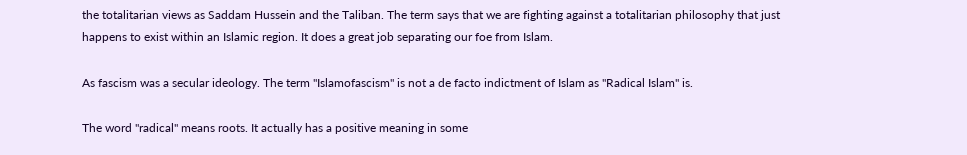the totalitarian views as Saddam Hussein and the Taliban. The term says that we are fighting against a totalitarian philosophy that just happens to exist within an Islamic region. It does a great job separating our foe from Islam.

As fascism was a secular ideology. The term "Islamofascism" is not a de facto indictment of Islam as "Radical Islam" is.

The word "radical" means roots. It actually has a positive meaning in some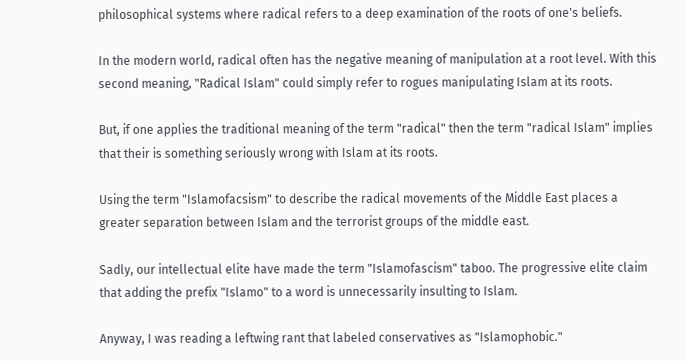philosophical systems where radical refers to a deep examination of the roots of one's beliefs.

In the modern world, radical often has the negative meaning of manipulation at a root level. With this second meaning, "Radical Islam" could simply refer to rogues manipulating Islam at its roots.

But, if one applies the traditional meaning of the term "radical" then the term "radical Islam" implies that their is something seriously wrong with Islam at its roots.

Using the term "Islamofacsism" to describe the radical movements of the Middle East places a greater separation between Islam and the terrorist groups of the middle east.

Sadly, our intellectual elite have made the term "Islamofascism" taboo. The progressive elite claim that adding the prefix "Islamo" to a word is unnecessarily insulting to Islam.

Anyway, I was reading a leftwing rant that labeled conservatives as "Islamophobic."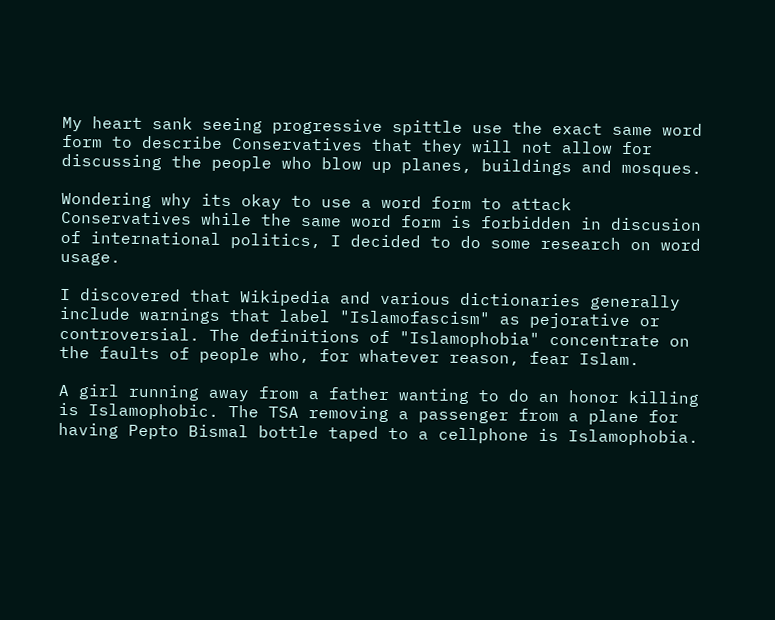My heart sank seeing progressive spittle use the exact same word form to describe Conservatives that they will not allow for discussing the people who blow up planes, buildings and mosques.

Wondering why its okay to use a word form to attack Conservatives while the same word form is forbidden in discusion of international politics, I decided to do some research on word usage.

I discovered that Wikipedia and various dictionaries generally include warnings that label "Islamofascism" as pejorative or controversial. The definitions of "Islamophobia" concentrate on the faults of people who, for whatever reason, fear Islam.

A girl running away from a father wanting to do an honor killing is Islamophobic. The TSA removing a passenger from a plane for having Pepto Bismal bottle taped to a cellphone is Islamophobia.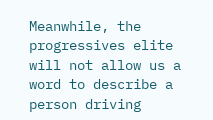Meanwhile, the progressives elite will not allow us a word to describe a person driving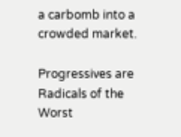a carbomb into a crowded market.

Progressives are Radicals of the Worst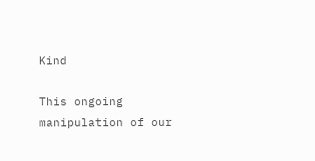Kind

This ongoing manipulation of our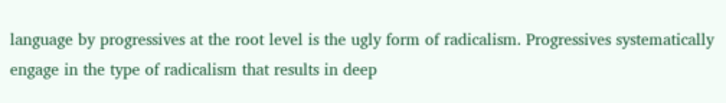language by progressives at the root level is the ugly form of radicalism. Progressives systematically engage in the type of radicalism that results in deep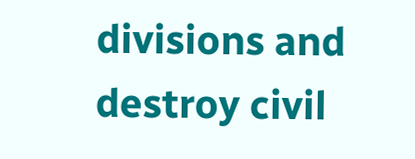divisions and destroy civil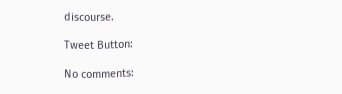discourse.

Tweet Button:

No comments: